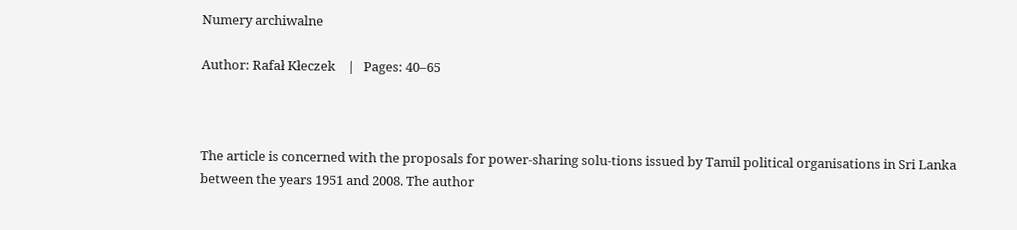Numery archiwalne

Author: Rafał Kłeczek    |   Pages: 40–65



The article is concerned with the proposals for power-sharing solu-tions issued by Tamil political organisations in Sri Lanka between the years 1951 and 2008. The author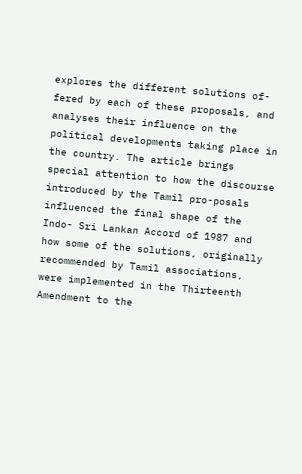explores the different solutions of-fered by each of these proposals, and analyses their influence on the political developments taking place in the country. The article brings special attention to how the discourse introduced by the Tamil pro-posals influenced the final shape of the Indo- Sri Lankan Accord of 1987 and how some of the solutions, originally recommended by Tamil associations, were implemented in the Thirteenth Amendment to the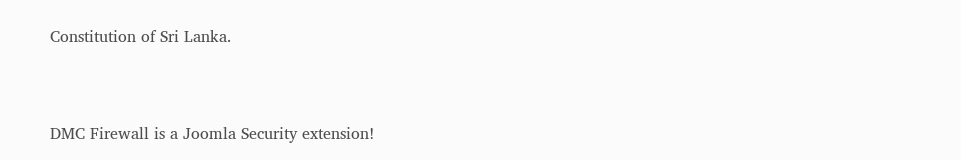Constitution of Sri Lanka.


DMC Firewall is a Joomla Security extension!